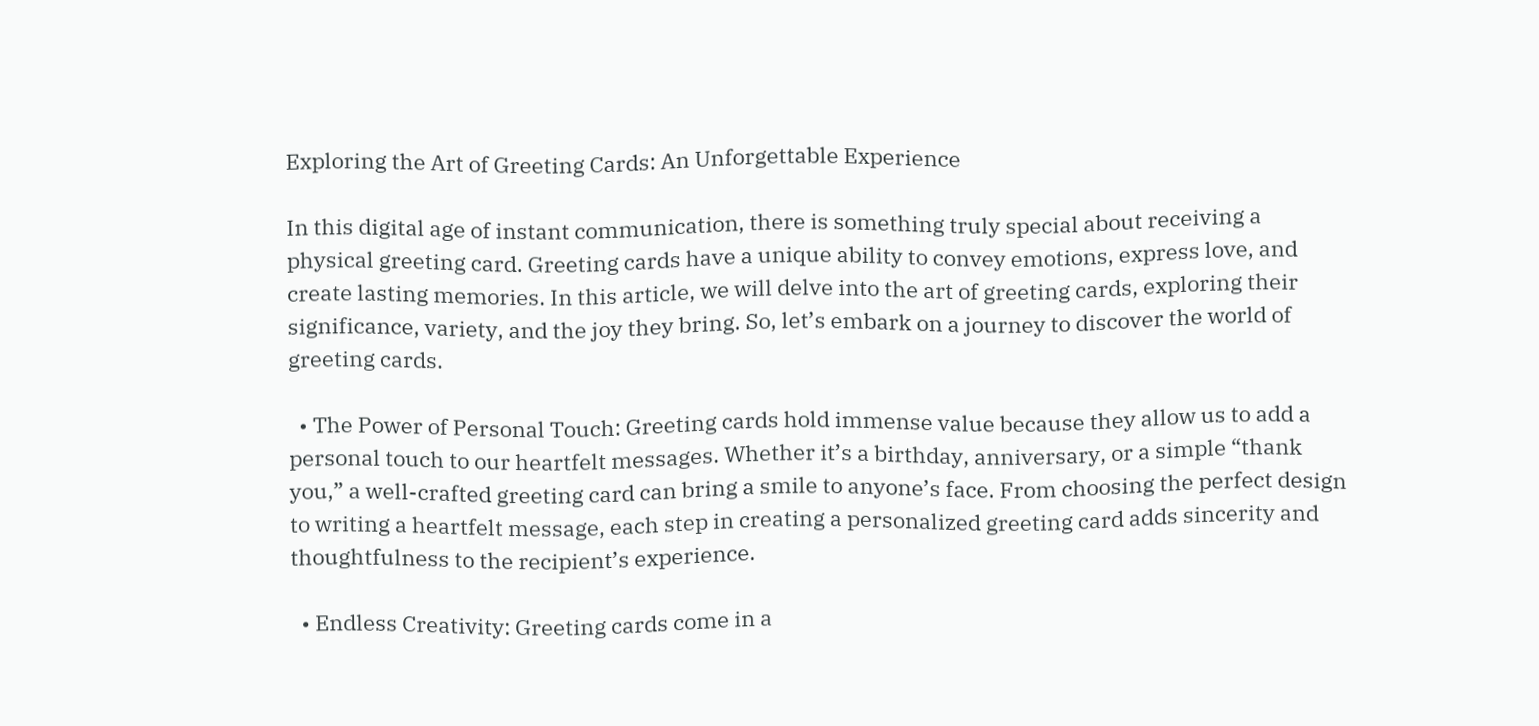Exploring the Art of Greeting Cards: An Unforgettable Experience

In this digital age of instant communication, there is something truly special about receiving a physical greeting card. Greeting cards have a unique ability to convey emotions, express love, and create lasting memories. In this article, we will delve into the art of greeting cards, exploring their significance, variety, and the joy they bring. So, let’s embark on a journey to discover the world of greeting cards.

  • The Power of Personal Touch: Greeting cards hold immense value because they allow us to add a personal touch to our heartfelt messages. Whether it’s a birthday, anniversary, or a simple “thank you,” a well-crafted greeting card can bring a smile to anyone’s face. From choosing the perfect design to writing a heartfelt message, each step in creating a personalized greeting card adds sincerity and thoughtfulness to the recipient’s experience.

  • Endless Creativity: Greeting cards come in a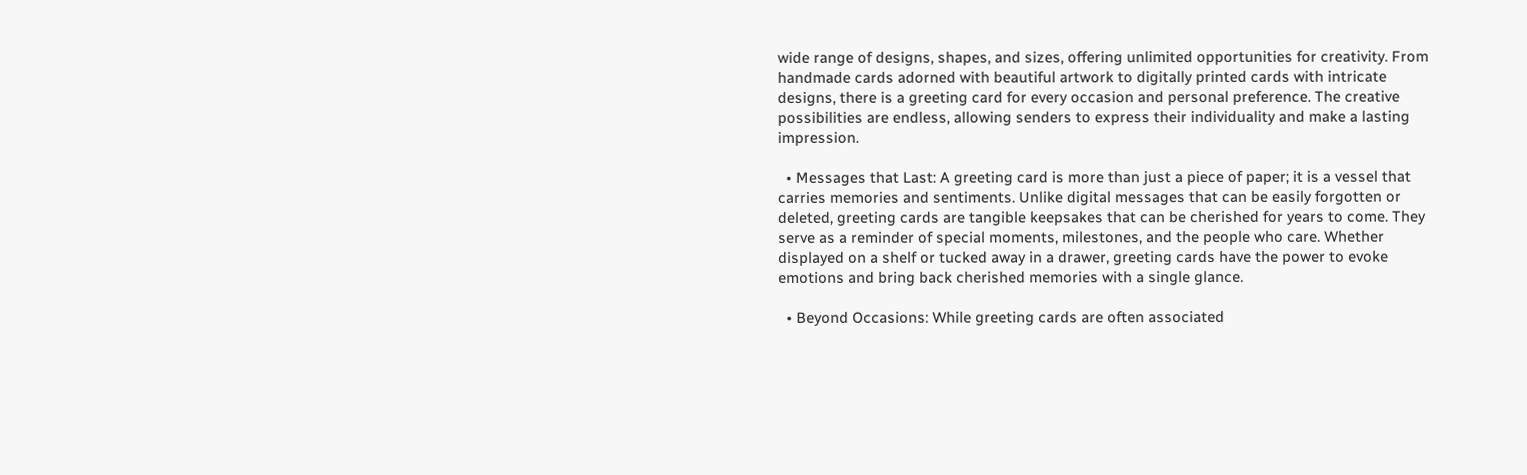wide range of designs, shapes, and sizes, offering unlimited opportunities for creativity. From handmade cards adorned with beautiful artwork to digitally printed cards with intricate designs, there is a greeting card for every occasion and personal preference. The creative possibilities are endless, allowing senders to express their individuality and make a lasting impression.

  • Messages that Last: A greeting card is more than just a piece of paper; it is a vessel that carries memories and sentiments. Unlike digital messages that can be easily forgotten or deleted, greeting cards are tangible keepsakes that can be cherished for years to come. They serve as a reminder of special moments, milestones, and the people who care. Whether displayed on a shelf or tucked away in a drawer, greeting cards have the power to evoke emotions and bring back cherished memories with a single glance.

  • Beyond Occasions: While greeting cards are often associated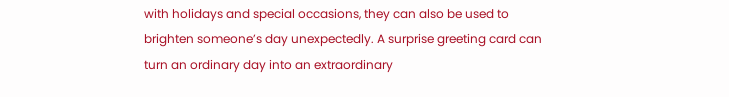with holidays and special occasions, they can also be used to brighten someone’s day unexpectedly. A surprise greeting card can turn an ordinary day into an extraordinary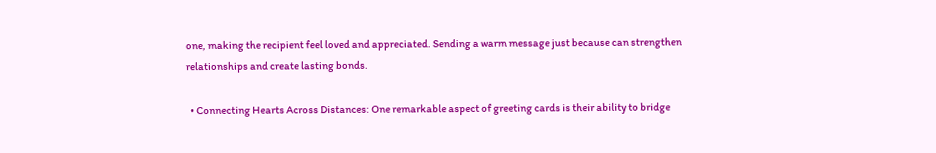one, making the recipient feel loved and appreciated. Sending a warm message just because can strengthen relationships and create lasting bonds.

  • Connecting Hearts Across Distances: One remarkable aspect of greeting cards is their ability to bridge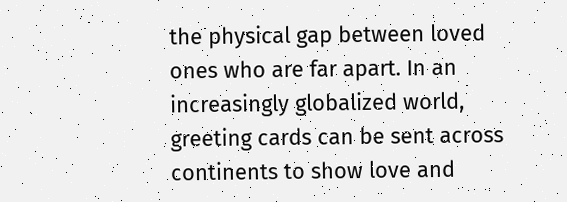the physical gap between loved ones who are far apart. In an increasingly globalized world, greeting cards can be sent across continents to show love and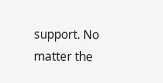support. No matter the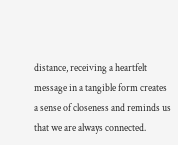distance, receiving a heartfelt message in a tangible form creates a sense of closeness and reminds us that we are always connected.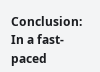Conclusion: In a fast-paced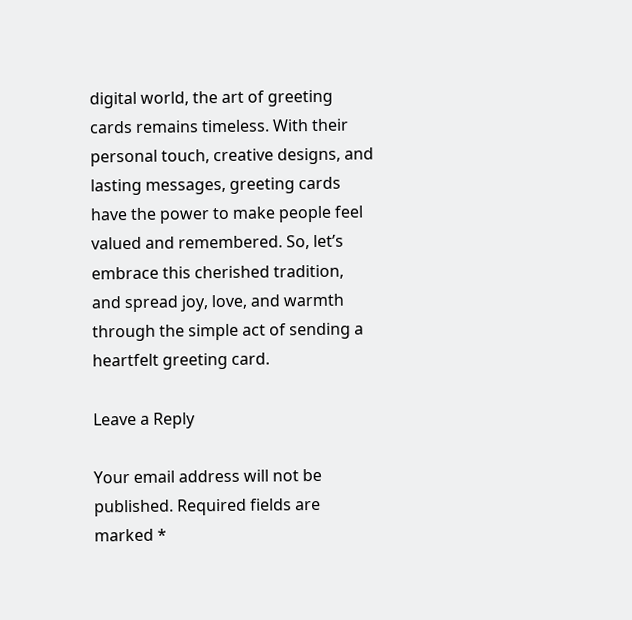digital world, the art of greeting cards remains timeless. With their personal touch, creative designs, and lasting messages, greeting cards have the power to make people feel valued and remembered. So, let’s embrace this cherished tradition, and spread joy, love, and warmth through the simple act of sending a heartfelt greeting card.

Leave a Reply

Your email address will not be published. Required fields are marked *